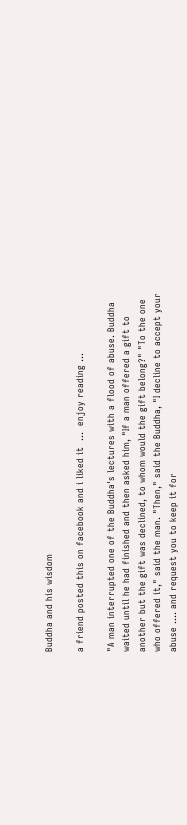Buddha and his wisdom

a friend posted this on facebook and i liked it  ...  enjoy reading ...

"A man interrupted one of the Buddha's lectures with a flood of abuse. Buddha waited until he had finished and then asked him, "If a man offered a gift to another but the gift was declined, to whom would the gift belong?" "To the one who offered it," said the man. "Then," said the Buddha, "I decline to accept your abuse .... and request you to keep it for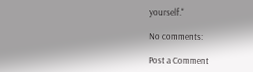yourself."

No comments:

Post a Comment